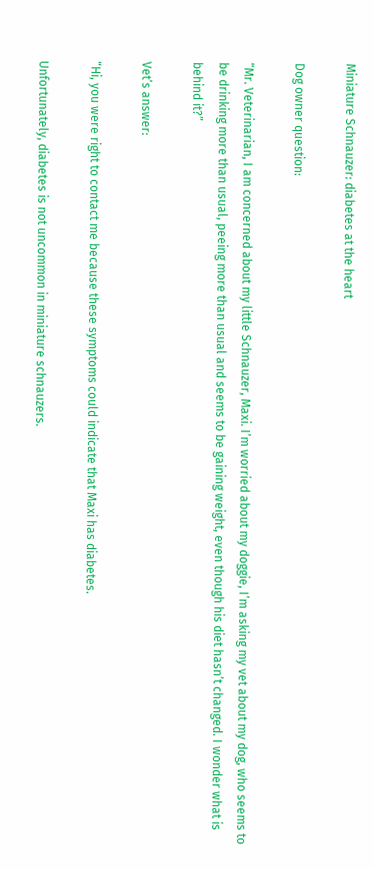Miniature Schnauzer: diabetes at the heart

Dog owner question:

“Mr. Veterinarian, I am concerned about my little Schnauzer, Maxi. I’m worried about my doggie, I’m asking my vet about my dog, who seems to be drinking more than usual, peeing more than usual and seems to be gaining weight, even though his diet hasn’t changed. I wonder what is behind it?”

Vet’s answer:

“Hi, you were right to contact me because these symptoms could indicate that Maxi has diabetes.

Unfortunately, diabetes is not uncommon in miniature schnauzers.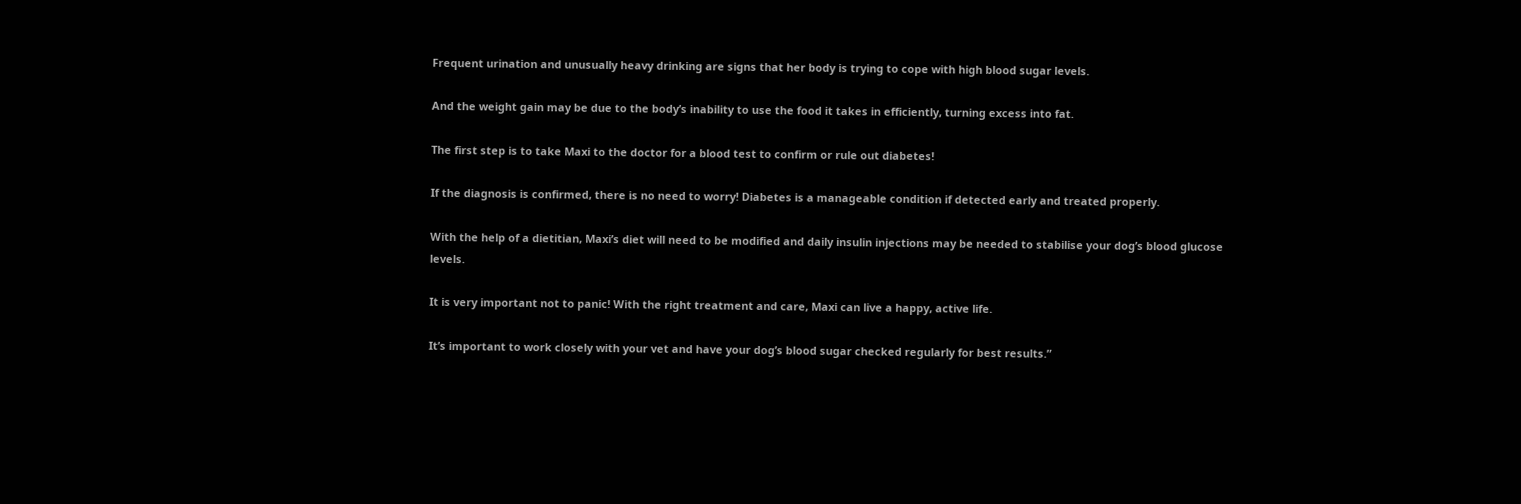Frequent urination and unusually heavy drinking are signs that her body is trying to cope with high blood sugar levels.

And the weight gain may be due to the body’s inability to use the food it takes in efficiently, turning excess into fat.

The first step is to take Maxi to the doctor for a blood test to confirm or rule out diabetes!

If the diagnosis is confirmed, there is no need to worry! Diabetes is a manageable condition if detected early and treated properly.

With the help of a dietitian, Maxi’s diet will need to be modified and daily insulin injections may be needed to stabilise your dog’s blood glucose levels.

It is very important not to panic! With the right treatment and care, Maxi can live a happy, active life.

It’s important to work closely with your vet and have your dog’s blood sugar checked regularly for best results.”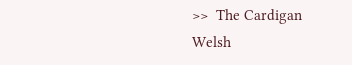>>  The Cardigan Welsh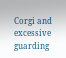Corgi and excessive guarding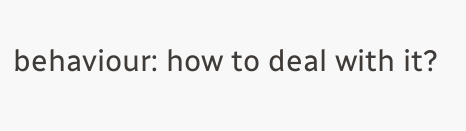behaviour: how to deal with it?